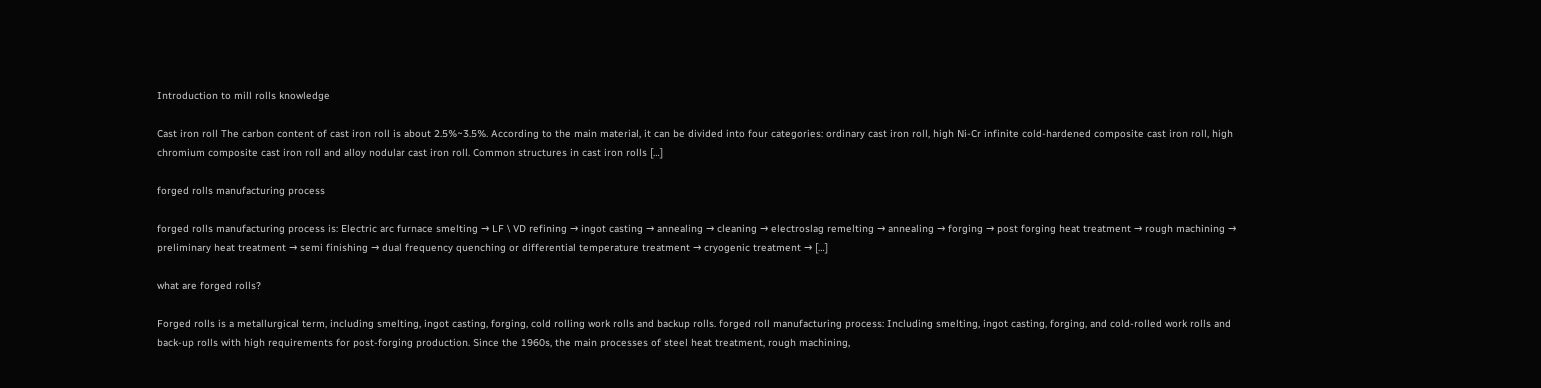Introduction to mill rolls knowledge

Cast iron roll The carbon content of cast iron roll is about 2.5%~3.5%. According to the main material, it can be divided into four categories: ordinary cast iron roll, high Ni-Cr infinite cold-hardened composite cast iron roll, high chromium composite cast iron roll and alloy nodular cast iron roll. Common structures in cast iron rolls […]

forged rolls manufacturing process

forged rolls manufacturing process is: Electric arc furnace smelting → LF \ VD refining → ingot casting → annealing → cleaning → electroslag remelting → annealing → forging → post forging heat treatment → rough machining → preliminary heat treatment → semi finishing → dual frequency quenching or differential temperature treatment → cryogenic treatment → […]

what are forged rolls?

Forged rolls is a metallurgical term, including smelting, ingot casting, forging, cold rolling work rolls and backup rolls. forged roll manufacturing process: Including smelting, ingot casting, forging, and cold-rolled work rolls and back-up rolls with high requirements for post-forging production. Since the 1960s, the main processes of steel heat treatment, rough machining,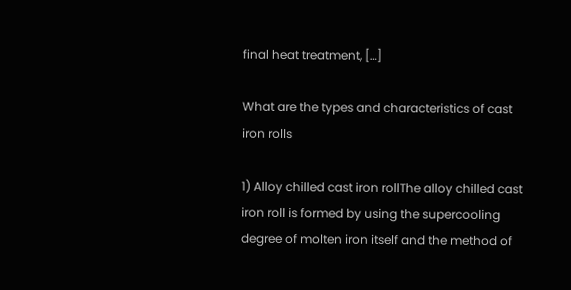final heat treatment, […]

What are the types and characteristics of cast iron rolls

1) Alloy chilled cast iron rollThe alloy chilled cast iron roll is formed by using the supercooling degree of molten iron itself and the method of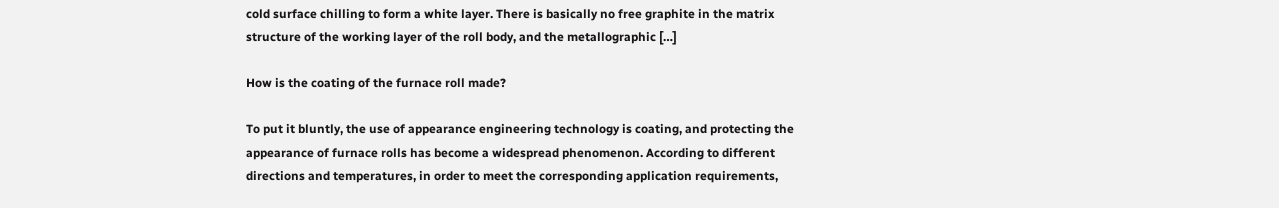cold surface chilling to form a white layer. There is basically no free graphite in the matrix structure of the working layer of the roll body, and the metallographic […]

How is the coating of the furnace roll made?

To put it bluntly, the use of appearance engineering technology is coating, and protecting the appearance of furnace rolls has become a widespread phenomenon. According to different directions and temperatures, in order to meet the corresponding application requirements,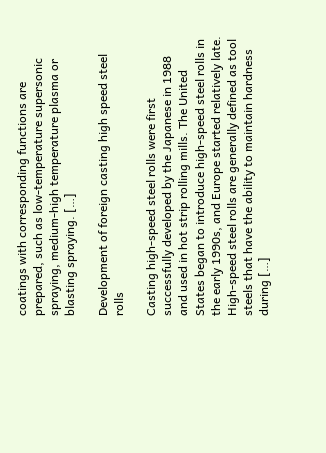coatings with corresponding functions are prepared, such as low-temperature supersonic spraying, medium-high temperature plasma or blasting spraying. […]

Development of foreign casting high speed steel rolls

Casting high-speed steel rolls were first successfully developed by the Japanese in 1988 and used in hot strip rolling mills. The United States began to introduce high-speed steel rolls in the early 1990s, and Europe started relatively late. High-speed steel rolls are generally defined as tool steels that have the ability to maintain hardness during […]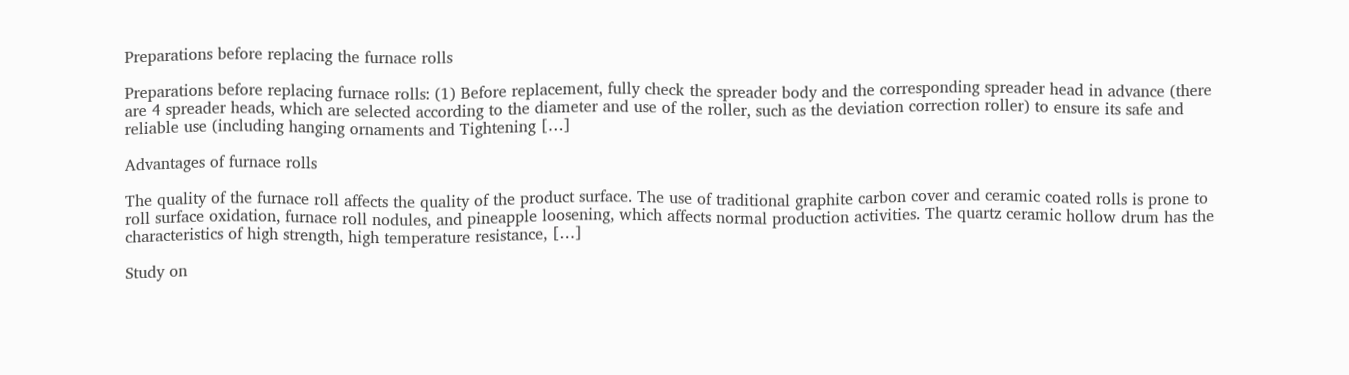Preparations before replacing the furnace rolls

Preparations before replacing furnace rolls: (1) Before replacement, fully check the spreader body and the corresponding spreader head in advance (there are 4 spreader heads, which are selected according to the diameter and use of the roller, such as the deviation correction roller) to ensure its safe and reliable use (including hanging ornaments and Tightening […]

Advantages of furnace rolls

The quality of the furnace roll affects the quality of the product surface. The use of traditional graphite carbon cover and ceramic coated rolls is prone to roll surface oxidation, furnace roll nodules, and pineapple loosening, which affects normal production activities. The quartz ceramic hollow drum has the characteristics of high strength, high temperature resistance, […]

Study on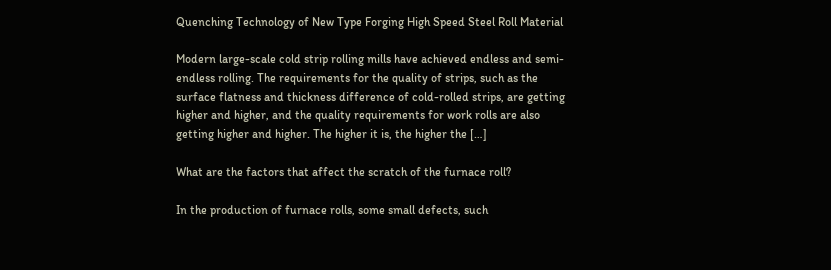Quenching Technology of New Type Forging High Speed Steel Roll Material

Modern large-scale cold strip rolling mills have achieved endless and semi-endless rolling. The requirements for the quality of strips, such as the surface flatness and thickness difference of cold-rolled strips, are getting higher and higher, and the quality requirements for work rolls are also getting higher and higher. The higher it is, the higher the […]

What are the factors that affect the scratch of the furnace roll?

In the production of furnace rolls, some small defects, such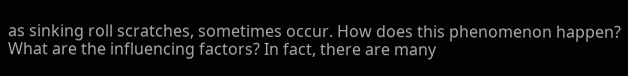as sinking roll scratches, sometimes occur. How does this phenomenon happen? What are the influencing factors? In fact, there are many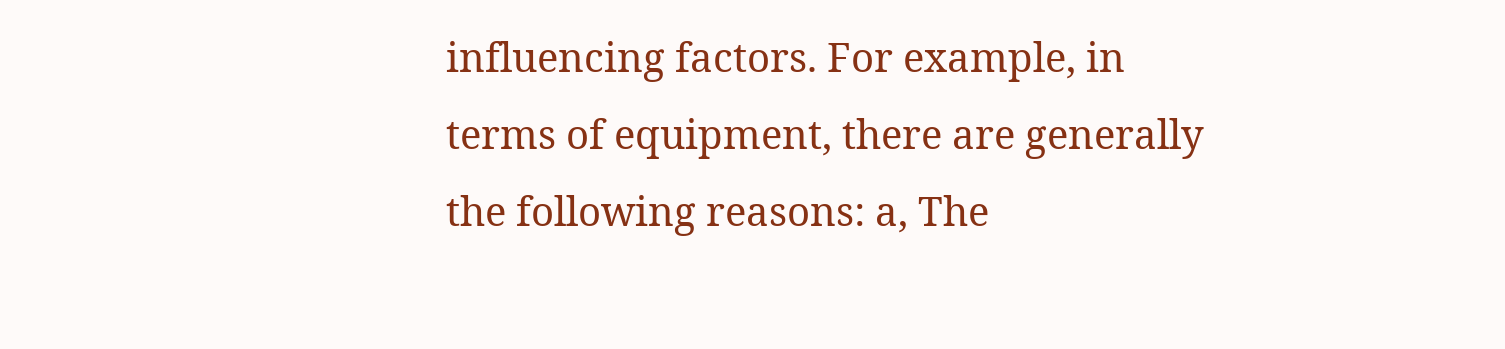influencing factors. For example, in terms of equipment, there are generally the following reasons: a, The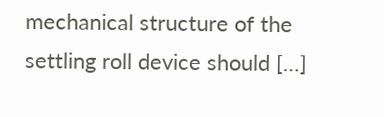mechanical structure of the settling roll device should […]